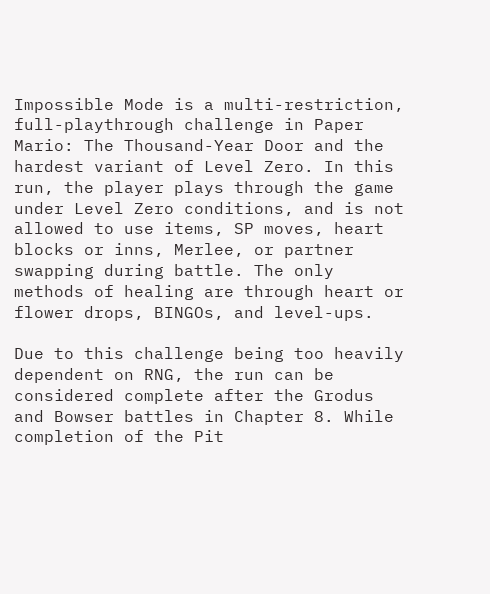Impossible Mode is a multi-restriction, full-playthrough challenge in Paper Mario: The Thousand-Year Door and the hardest variant of Level Zero. In this run, the player plays through the game under Level Zero conditions, and is not allowed to use items, SP moves, heart blocks or inns, Merlee, or partner swapping during battle. The only methods of healing are through heart or flower drops, BINGOs, and level-ups.

Due to this challenge being too heavily dependent on RNG, the run can be considered complete after the Grodus and Bowser battles in Chapter 8. While completion of the Pit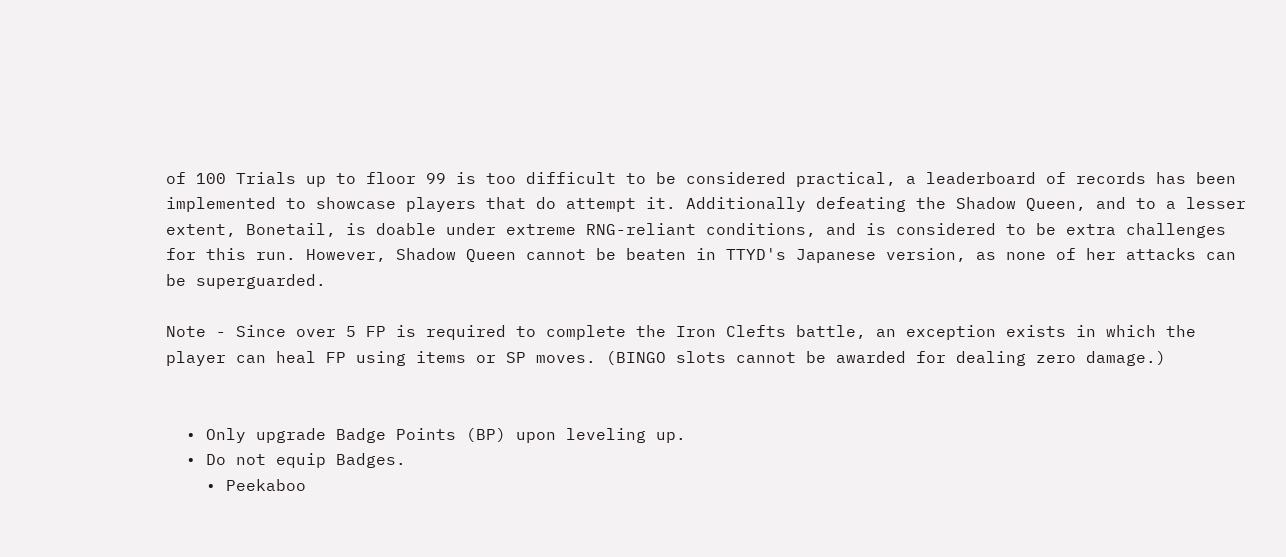of 100 Trials up to floor 99 is too difficult to be considered practical, a leaderboard of records has been implemented to showcase players that do attempt it. Additionally defeating the Shadow Queen, and to a lesser extent, Bonetail, is doable under extreme RNG-reliant conditions, and is considered to be extra challenges for this run. However, Shadow Queen cannot be beaten in TTYD's Japanese version, as none of her attacks can be superguarded.

Note - Since over 5 FP is required to complete the Iron Clefts battle, an exception exists in which the player can heal FP using items or SP moves. (BINGO slots cannot be awarded for dealing zero damage.)


  • Only upgrade Badge Points (BP) upon leveling up.
  • Do not equip Badges.
    • Peekaboo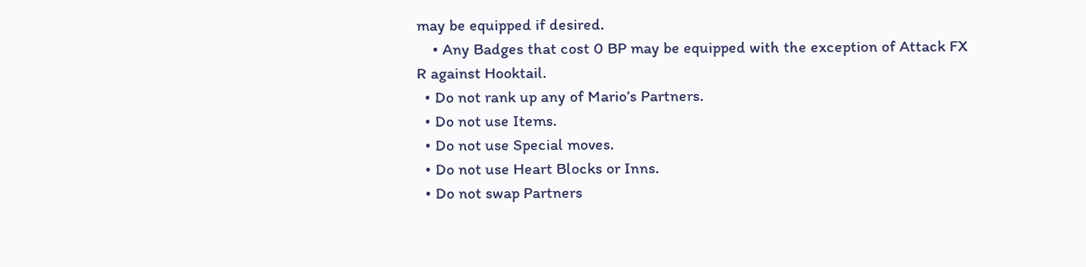may be equipped if desired.
    • Any Badges that cost 0 BP may be equipped with the exception of Attack FX R against Hooktail.
  • Do not rank up any of Mario’s Partners.
  • Do not use Items.
  • Do not use Special moves.
  • Do not use Heart Blocks or Inns.
  • Do not swap Partners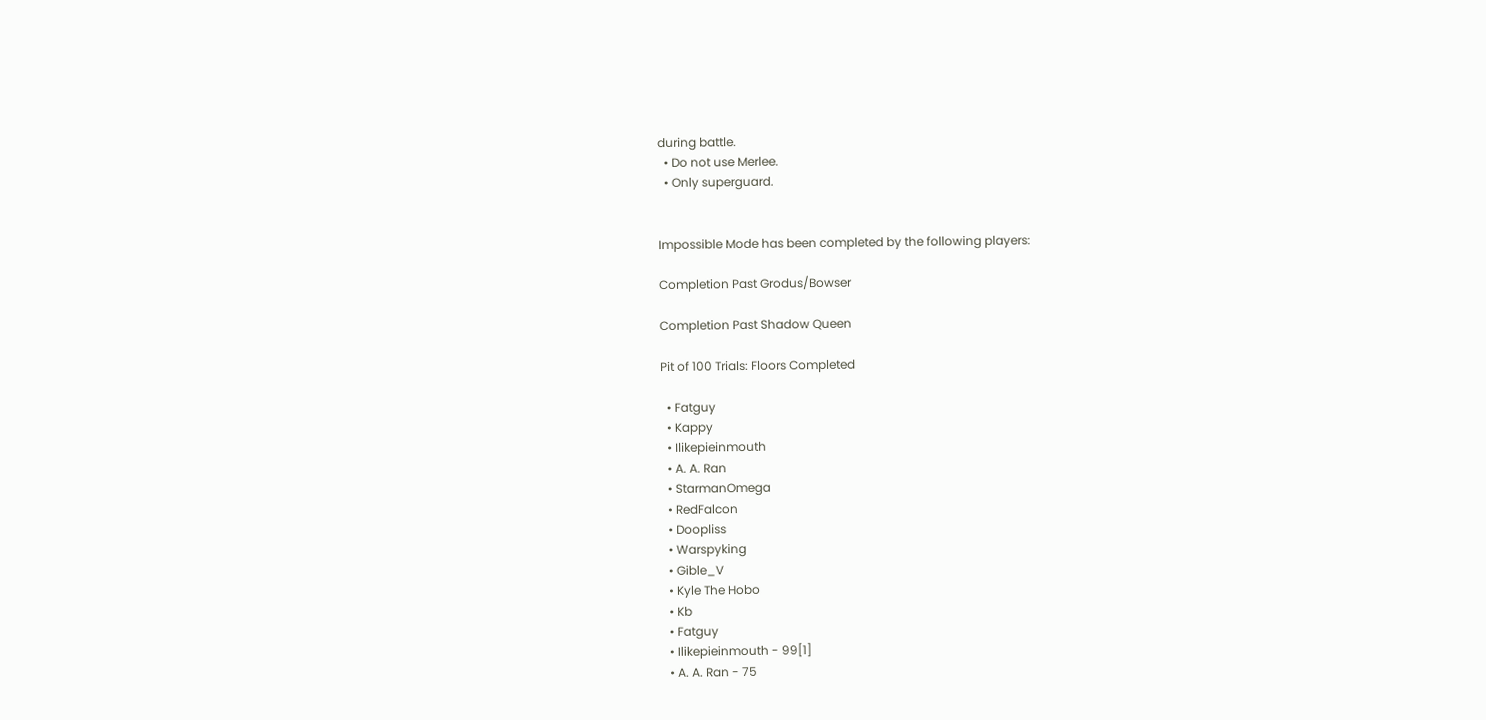during battle.
  • Do not use Merlee.
  • Only superguard.


Impossible Mode has been completed by the following players:

Completion Past Grodus/Bowser

Completion Past Shadow Queen

Pit of 100 Trials: Floors Completed

  • Fatguy
  • Kappy
  • Ilikepieinmouth
  • A. A. Ran
  • StarmanOmega
  • RedFalcon
  • Doopliss
  • Warspyking
  • Gible_V
  • Kyle The Hobo
  • Kb
  • Fatguy
  • Ilikepieinmouth - 99[1]
  • A. A. Ran - 75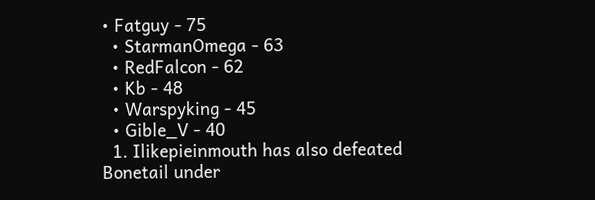• Fatguy - 75
  • StarmanOmega - 63
  • RedFalcon - 62
  • Kb - 48
  • Warspyking - 45
  • Gible_V - 40
  1. Ilikepieinmouth has also defeated Bonetail under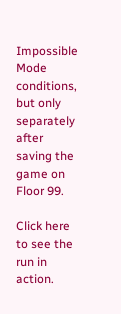Impossible Mode conditions, but only separately after saving the game on Floor 99.

Click here to see the run in action.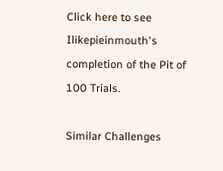Click here to see Ilikepieinmouth's completion of the Pit of 100 Trials.

Similar Challenges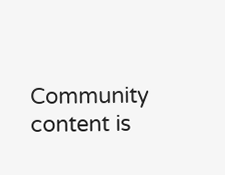Community content is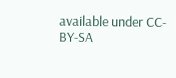available under CC-BY-SA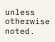unless otherwise noted.